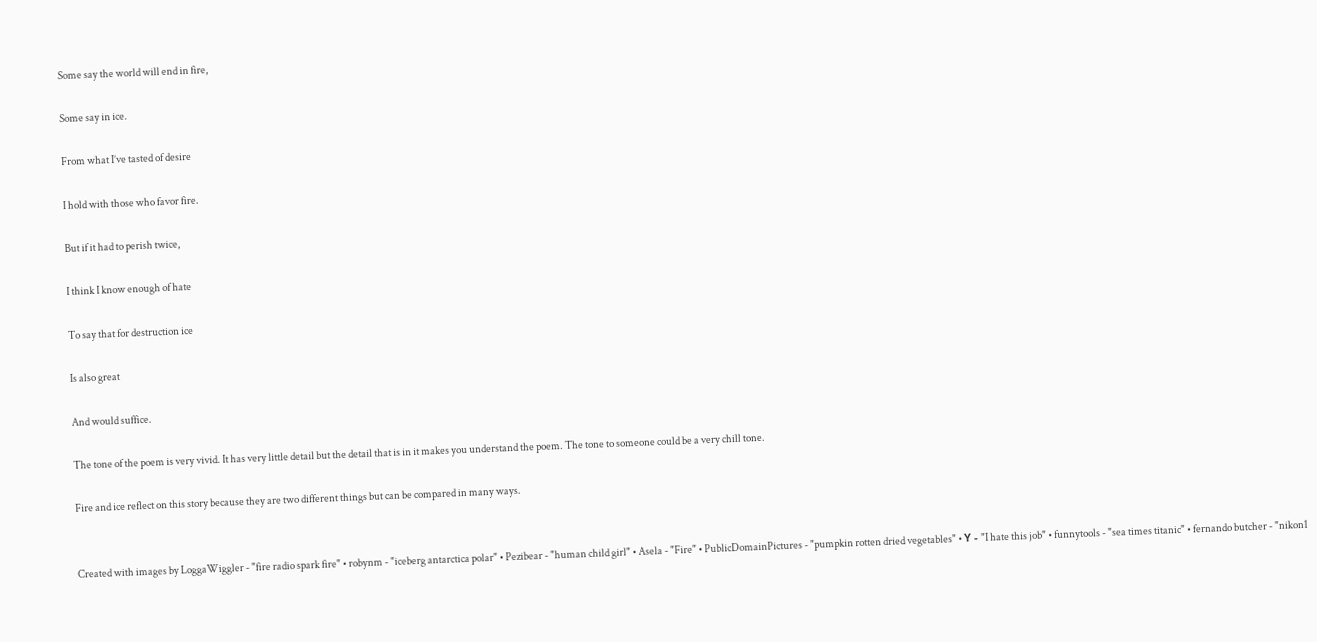Some say the world will end in fire,

Some say in ice.

From what I’ve tasted of desire

I hold with those who favor fire.

But if it had to perish twice,

I think I know enough of hate

To say that for destruction ice

Is also great

And would suffice.

The tone of the poem is very vivid. It has very little detail but the detail that is in it makes you understand the poem. The tone to someone could be a very chill tone.

Fire and ice reflect on this story because they are two different things but can be compared in many ways.


Created with images by LoggaWiggler - "fire radio spark fire" • robynm - "iceberg antarctica polar" • Pezibear - "human child girl" • Asela - "Fire" • PublicDomainPictures - "pumpkin rotten dried vegetables" • Ү - "I hate this job" • funnytools - "sea times titanic" • fernando butcher - "nikon1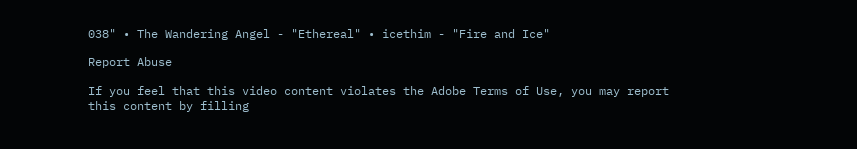038" • The Wandering Angel - "Ethereal" • icethim - "Fire and Ice"

Report Abuse

If you feel that this video content violates the Adobe Terms of Use, you may report this content by filling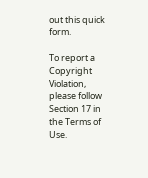out this quick form.

To report a Copyright Violation, please follow Section 17 in the Terms of Use.